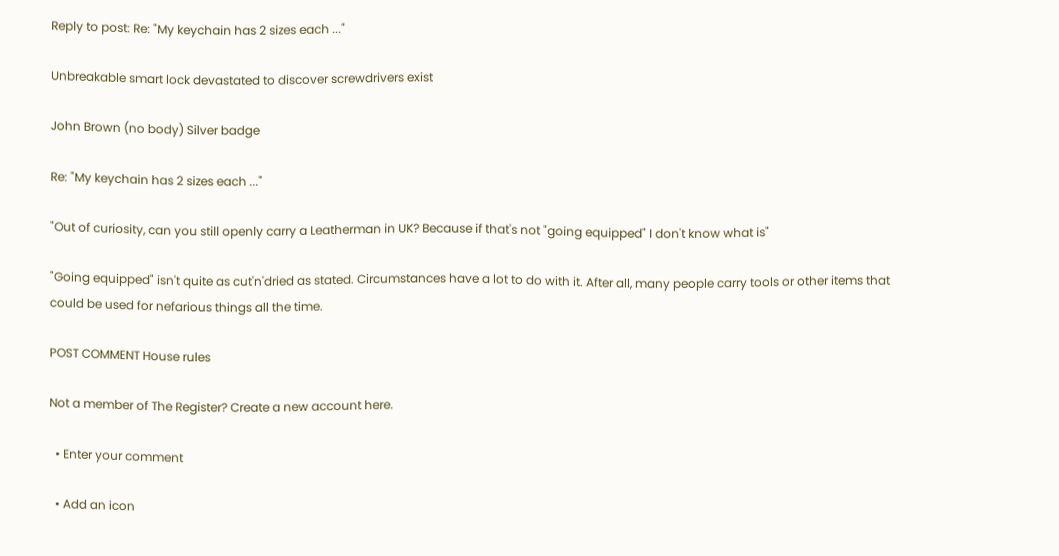Reply to post: Re: "My keychain has 2 sizes each ..."

Unbreakable smart lock devastated to discover screwdrivers exist

John Brown (no body) Silver badge

Re: "My keychain has 2 sizes each ..."

"Out of curiosity, can you still openly carry a Leatherman in UK? Because if that's not "going equipped" I don't know what is"

"Going equipped" isn't quite as cut'n'dried as stated. Circumstances have a lot to do with it. After all, many people carry tools or other items that could be used for nefarious things all the time.

POST COMMENT House rules

Not a member of The Register? Create a new account here.

  • Enter your comment

  • Add an icon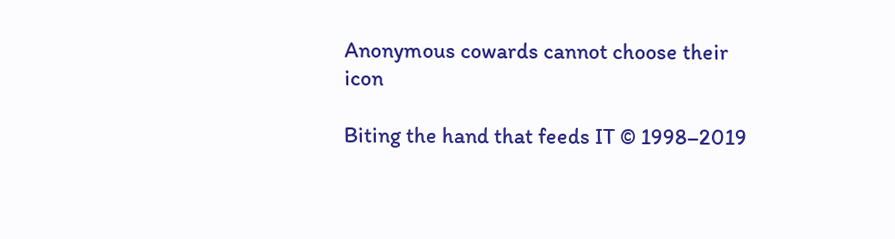Anonymous cowards cannot choose their icon

Biting the hand that feeds IT © 1998–2019